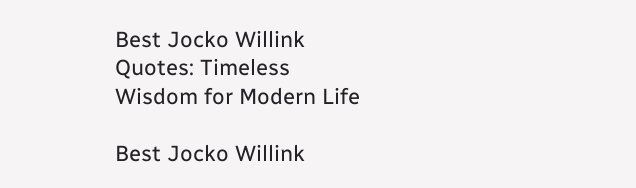Best Jocko Willink Quotes: Timeless Wisdom for Modern Life

Best Jocko Willink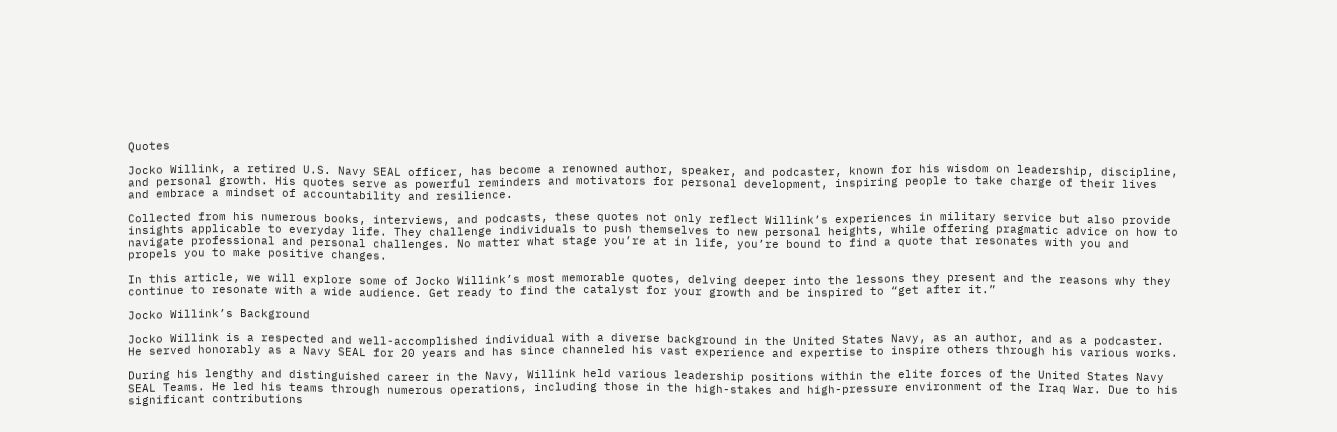Quotes

Jocko Willink, a retired U.S. Navy SEAL officer, has become a renowned author, speaker, and podcaster, known for his wisdom on leadership, discipline, and personal growth. His quotes serve as powerful reminders and motivators for personal development, inspiring people to take charge of their lives and embrace a mindset of accountability and resilience.

Collected from his numerous books, interviews, and podcasts, these quotes not only reflect Willink’s experiences in military service but also provide insights applicable to everyday life. They challenge individuals to push themselves to new personal heights, while offering pragmatic advice on how to navigate professional and personal challenges. No matter what stage you’re at in life, you’re bound to find a quote that resonates with you and propels you to make positive changes.

In this article, we will explore some of Jocko Willink’s most memorable quotes, delving deeper into the lessons they present and the reasons why they continue to resonate with a wide audience. Get ready to find the catalyst for your growth and be inspired to “get after it.”

Jocko Willink’s Background

Jocko Willink is a respected and well-accomplished individual with a diverse background in the United States Navy, as an author, and as a podcaster. He served honorably as a Navy SEAL for 20 years and has since channeled his vast experience and expertise to inspire others through his various works.

During his lengthy and distinguished career in the Navy, Willink held various leadership positions within the elite forces of the United States Navy SEAL Teams. He led his teams through numerous operations, including those in the high-stakes and high-pressure environment of the Iraq War. Due to his significant contributions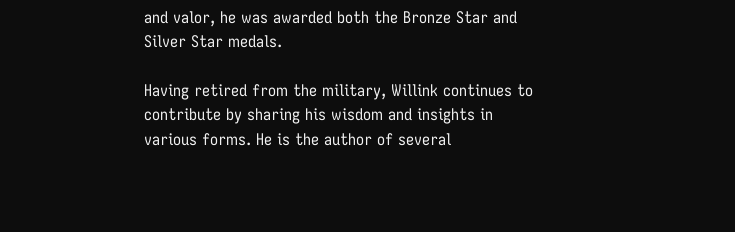and valor, he was awarded both the Bronze Star and Silver Star medals.

Having retired from the military, Willink continues to contribute by sharing his wisdom and insights in various forms. He is the author of several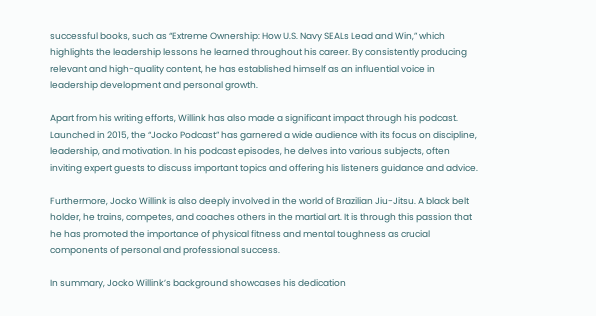successful books, such as “Extreme Ownership: How U.S. Navy SEALs Lead and Win,” which highlights the leadership lessons he learned throughout his career. By consistently producing relevant and high-quality content, he has established himself as an influential voice in leadership development and personal growth.

Apart from his writing efforts, Willink has also made a significant impact through his podcast. Launched in 2015, the “Jocko Podcast” has garnered a wide audience with its focus on discipline, leadership, and motivation. In his podcast episodes, he delves into various subjects, often inviting expert guests to discuss important topics and offering his listeners guidance and advice.

Furthermore, Jocko Willink is also deeply involved in the world of Brazilian Jiu-Jitsu. A black belt holder, he trains, competes, and coaches others in the martial art. It is through this passion that he has promoted the importance of physical fitness and mental toughness as crucial components of personal and professional success.

In summary, Jocko Willink’s background showcases his dedication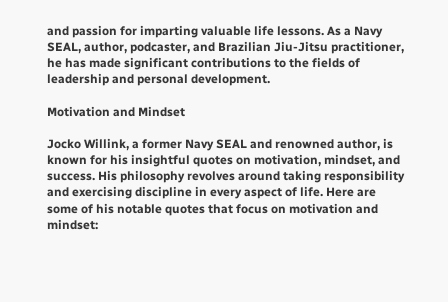and passion for imparting valuable life lessons. As a Navy SEAL, author, podcaster, and Brazilian Jiu-Jitsu practitioner, he has made significant contributions to the fields of leadership and personal development.

Motivation and Mindset

Jocko Willink, a former Navy SEAL and renowned author, is known for his insightful quotes on motivation, mindset, and success. His philosophy revolves around taking responsibility and exercising discipline in every aspect of life. Here are some of his notable quotes that focus on motivation and mindset: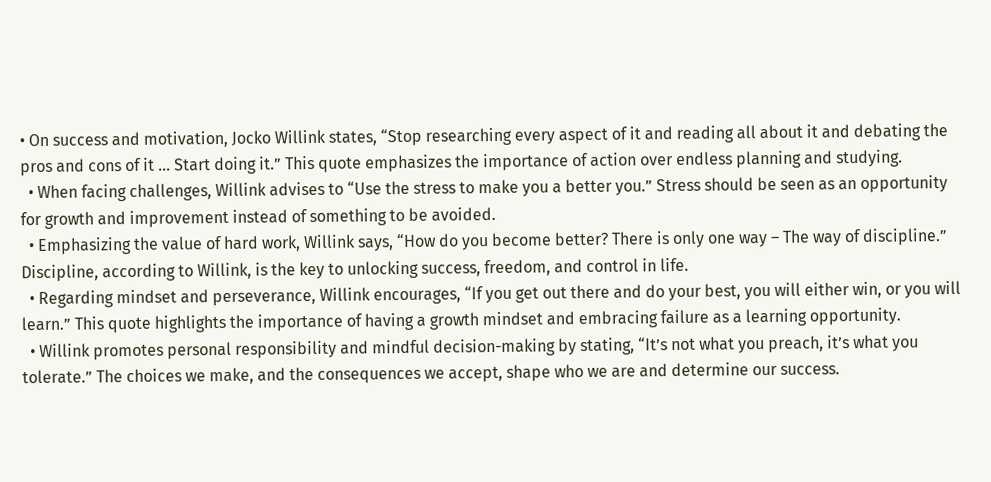• On success and motivation, Jocko Willink states, “Stop researching every aspect of it and reading all about it and debating the pros and cons of it … Start doing it.” This quote emphasizes the importance of action over endless planning and studying.
  • When facing challenges, Willink advises to “Use the stress to make you a better you.” Stress should be seen as an opportunity for growth and improvement instead of something to be avoided.
  • Emphasizing the value of hard work, Willink says, “How do you become better? There is only one way – The way of discipline.” Discipline, according to Willink, is the key to unlocking success, freedom, and control in life.
  • Regarding mindset and perseverance, Willink encourages, “If you get out there and do your best, you will either win, or you will learn.” This quote highlights the importance of having a growth mindset and embracing failure as a learning opportunity.
  • Willink promotes personal responsibility and mindful decision-making by stating, “It’s not what you preach, it’s what you tolerate.” The choices we make, and the consequences we accept, shape who we are and determine our success.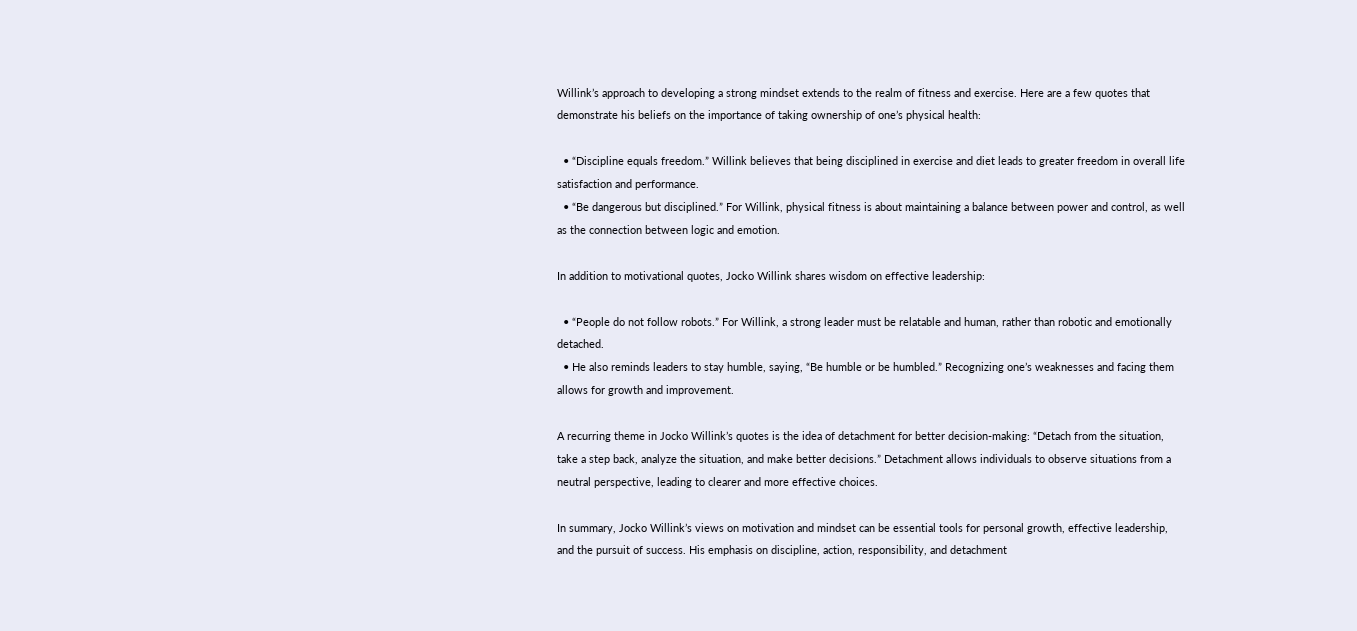Willink’s approach to developing a strong mindset extends to the realm of fitness and exercise. Here are a few quotes that demonstrate his beliefs on the importance of taking ownership of one’s physical health:

  • “Discipline equals freedom.” Willink believes that being disciplined in exercise and diet leads to greater freedom in overall life satisfaction and performance.
  • “Be dangerous but disciplined.” For Willink, physical fitness is about maintaining a balance between power and control, as well as the connection between logic and emotion.

In addition to motivational quotes, Jocko Willink shares wisdom on effective leadership:

  • “People do not follow robots.” For Willink, a strong leader must be relatable and human, rather than robotic and emotionally detached.
  • He also reminds leaders to stay humble, saying, “Be humble or be humbled.” Recognizing one’s weaknesses and facing them allows for growth and improvement.

A recurring theme in Jocko Willink’s quotes is the idea of detachment for better decision-making: “Detach from the situation, take a step back, analyze the situation, and make better decisions.” Detachment allows individuals to observe situations from a neutral perspective, leading to clearer and more effective choices.

In summary, Jocko Willink’s views on motivation and mindset can be essential tools for personal growth, effective leadership, and the pursuit of success. His emphasis on discipline, action, responsibility, and detachment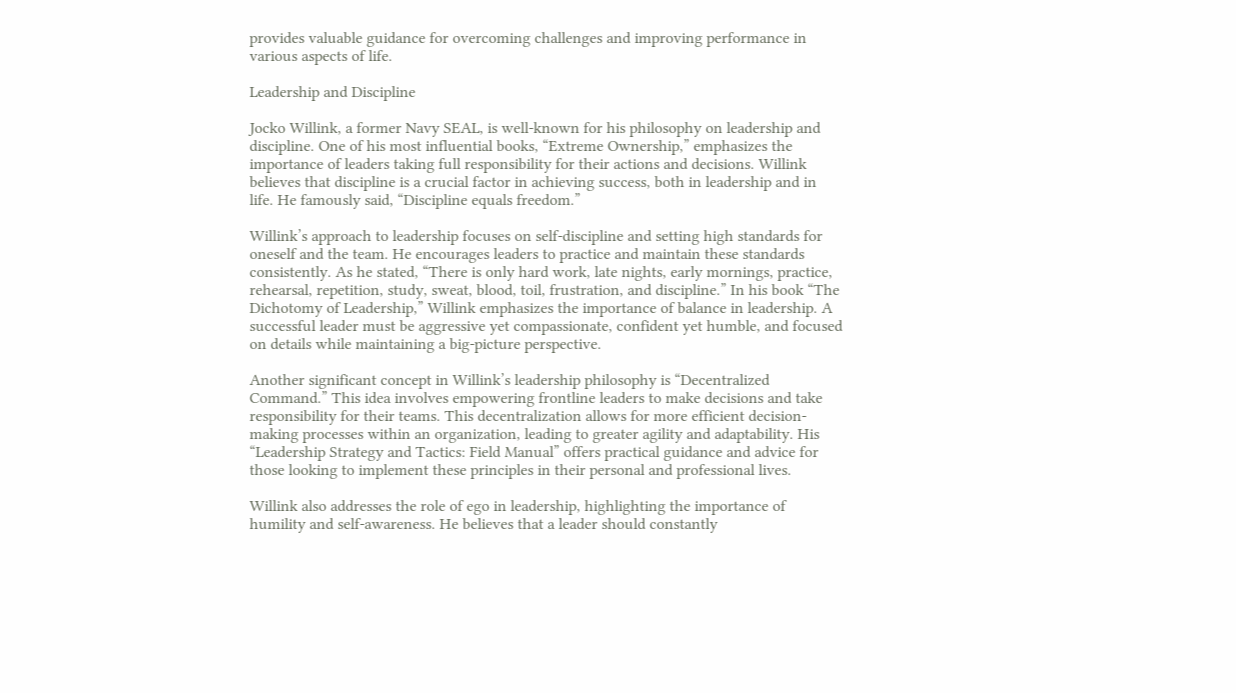provides valuable guidance for overcoming challenges and improving performance in various aspects of life.

Leadership and Discipline

Jocko Willink, a former Navy SEAL, is well-known for his philosophy on leadership and discipline. One of his most influential books, “Extreme Ownership,” emphasizes the importance of leaders taking full responsibility for their actions and decisions. Willink believes that discipline is a crucial factor in achieving success, both in leadership and in life. He famously said, “Discipline equals freedom.”

Willink’s approach to leadership focuses on self-discipline and setting high standards for oneself and the team. He encourages leaders to practice and maintain these standards consistently. As he stated, “There is only hard work, late nights, early mornings, practice, rehearsal, repetition, study, sweat, blood, toil, frustration, and discipline.” In his book “The Dichotomy of Leadership,” Willink emphasizes the importance of balance in leadership. A successful leader must be aggressive yet compassionate, confident yet humble, and focused on details while maintaining a big-picture perspective.

Another significant concept in Willink’s leadership philosophy is “Decentralized Command.” This idea involves empowering frontline leaders to make decisions and take responsibility for their teams. This decentralization allows for more efficient decision-making processes within an organization, leading to greater agility and adaptability. His “Leadership Strategy and Tactics: Field Manual” offers practical guidance and advice for those looking to implement these principles in their personal and professional lives.

Willink also addresses the role of ego in leadership, highlighting the importance of humility and self-awareness. He believes that a leader should constantly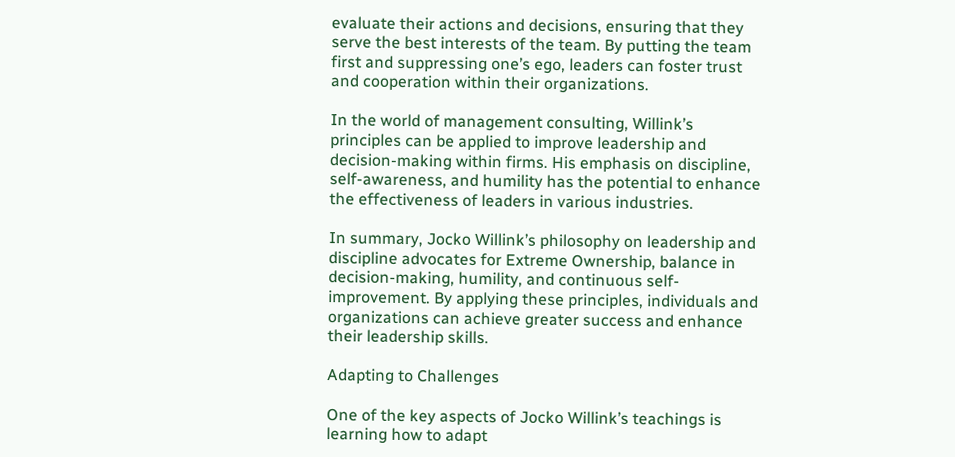evaluate their actions and decisions, ensuring that they serve the best interests of the team. By putting the team first and suppressing one’s ego, leaders can foster trust and cooperation within their organizations.

In the world of management consulting, Willink’s principles can be applied to improve leadership and decision-making within firms. His emphasis on discipline, self-awareness, and humility has the potential to enhance the effectiveness of leaders in various industries.

In summary, Jocko Willink’s philosophy on leadership and discipline advocates for Extreme Ownership, balance in decision-making, humility, and continuous self-improvement. By applying these principles, individuals and organizations can achieve greater success and enhance their leadership skills.

Adapting to Challenges

One of the key aspects of Jocko Willink’s teachings is learning how to adapt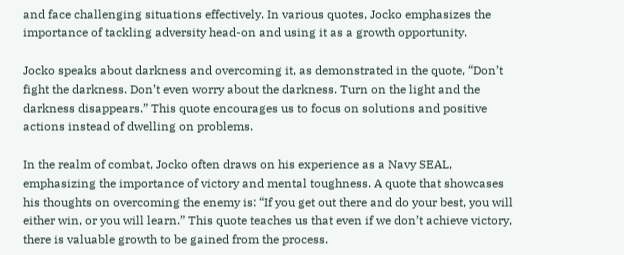and face challenging situations effectively. In various quotes, Jocko emphasizes the importance of tackling adversity head-on and using it as a growth opportunity.

Jocko speaks about darkness and overcoming it, as demonstrated in the quote, “Don’t fight the darkness. Don’t even worry about the darkness. Turn on the light and the darkness disappears.” This quote encourages us to focus on solutions and positive actions instead of dwelling on problems.

In the realm of combat, Jocko often draws on his experience as a Navy SEAL, emphasizing the importance of victory and mental toughness. A quote that showcases his thoughts on overcoming the enemy is: “If you get out there and do your best, you will either win, or you will learn.” This quote teaches us that even if we don’t achieve victory, there is valuable growth to be gained from the process.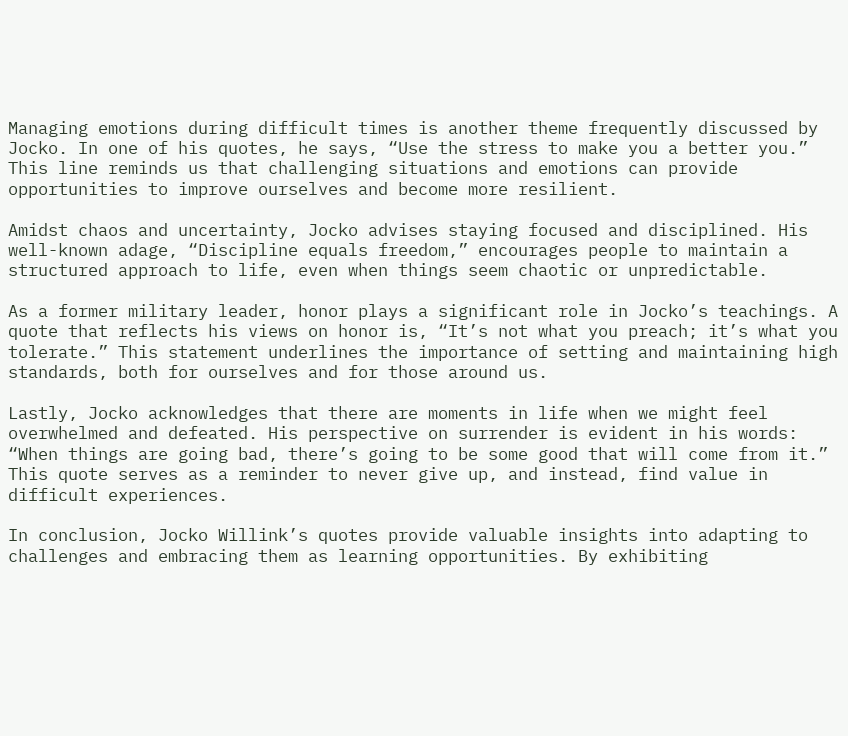Managing emotions during difficult times is another theme frequently discussed by Jocko. In one of his quotes, he says, “Use the stress to make you a better you.” This line reminds us that challenging situations and emotions can provide opportunities to improve ourselves and become more resilient.

Amidst chaos and uncertainty, Jocko advises staying focused and disciplined. His well-known adage, “Discipline equals freedom,” encourages people to maintain a structured approach to life, even when things seem chaotic or unpredictable.

As a former military leader, honor plays a significant role in Jocko’s teachings. A quote that reflects his views on honor is, “It’s not what you preach; it’s what you tolerate.” This statement underlines the importance of setting and maintaining high standards, both for ourselves and for those around us.

Lastly, Jocko acknowledges that there are moments in life when we might feel overwhelmed and defeated. His perspective on surrender is evident in his words: “When things are going bad, there’s going to be some good that will come from it.” This quote serves as a reminder to never give up, and instead, find value in difficult experiences.

In conclusion, Jocko Willink’s quotes provide valuable insights into adapting to challenges and embracing them as learning opportunities. By exhibiting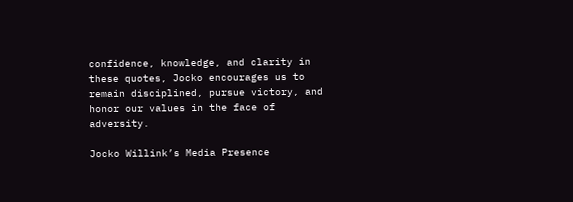confidence, knowledge, and clarity in these quotes, Jocko encourages us to remain disciplined, pursue victory, and honor our values in the face of adversity.

Jocko Willink’s Media Presence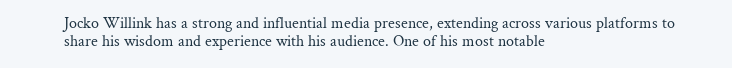Jocko Willink has a strong and influential media presence, extending across various platforms to share his wisdom and experience with his audience. One of his most notable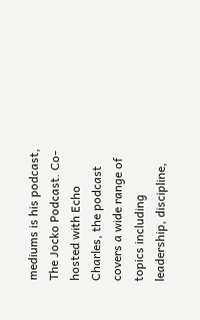mediums is his podcast, The Jocko Podcast. Co-hosted with Echo Charles, the podcast covers a wide range of topics including leadership, discipline,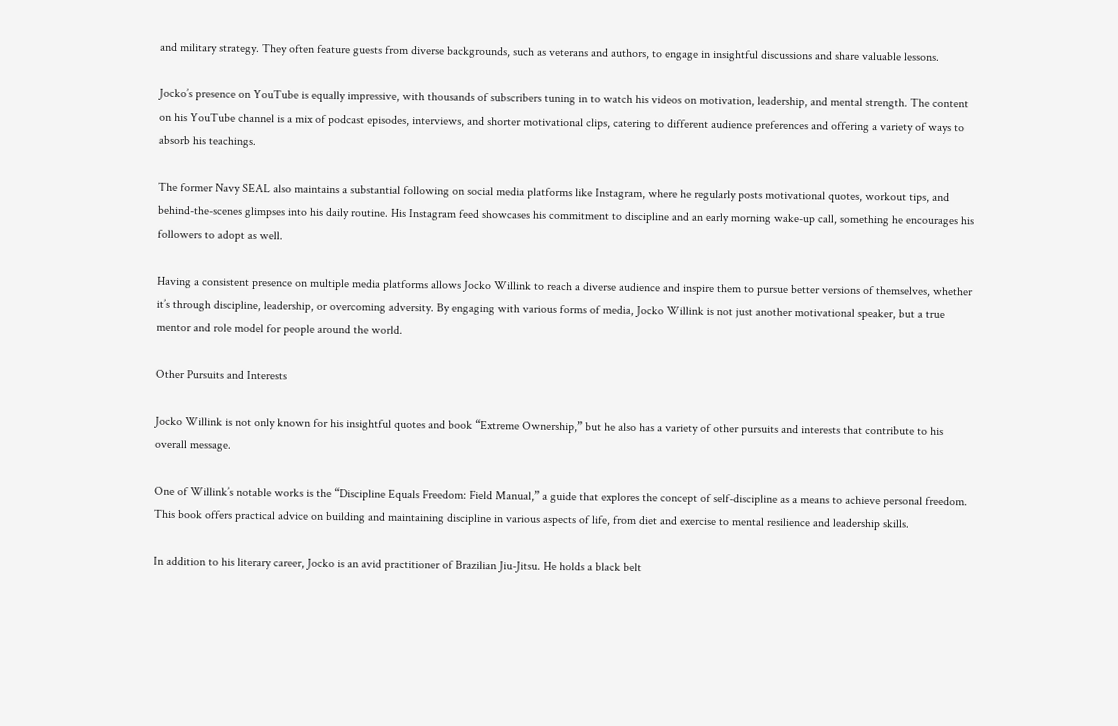and military strategy. They often feature guests from diverse backgrounds, such as veterans and authors, to engage in insightful discussions and share valuable lessons.

Jocko’s presence on YouTube is equally impressive, with thousands of subscribers tuning in to watch his videos on motivation, leadership, and mental strength. The content on his YouTube channel is a mix of podcast episodes, interviews, and shorter motivational clips, catering to different audience preferences and offering a variety of ways to absorb his teachings.

The former Navy SEAL also maintains a substantial following on social media platforms like Instagram, where he regularly posts motivational quotes, workout tips, and behind-the-scenes glimpses into his daily routine. His Instagram feed showcases his commitment to discipline and an early morning wake-up call, something he encourages his followers to adopt as well.

Having a consistent presence on multiple media platforms allows Jocko Willink to reach a diverse audience and inspire them to pursue better versions of themselves, whether it’s through discipline, leadership, or overcoming adversity. By engaging with various forms of media, Jocko Willink is not just another motivational speaker, but a true mentor and role model for people around the world.

Other Pursuits and Interests

Jocko Willink is not only known for his insightful quotes and book “Extreme Ownership,” but he also has a variety of other pursuits and interests that contribute to his overall message.

One of Willink’s notable works is the “Discipline Equals Freedom: Field Manual,” a guide that explores the concept of self-discipline as a means to achieve personal freedom. This book offers practical advice on building and maintaining discipline in various aspects of life, from diet and exercise to mental resilience and leadership skills.

In addition to his literary career, Jocko is an avid practitioner of Brazilian Jiu-Jitsu. He holds a black belt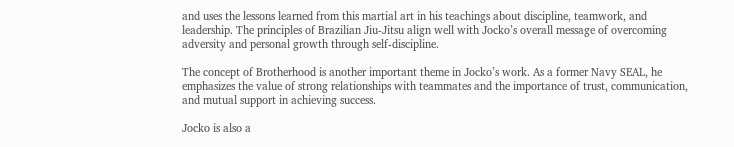and uses the lessons learned from this martial art in his teachings about discipline, teamwork, and leadership. The principles of Brazilian Jiu-Jitsu align well with Jocko’s overall message of overcoming adversity and personal growth through self-discipline.

The concept of Brotherhood is another important theme in Jocko’s work. As a former Navy SEAL, he emphasizes the value of strong relationships with teammates and the importance of trust, communication, and mutual support in achieving success.

Jocko is also a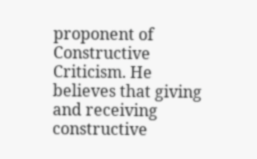proponent of Constructive Criticism. He believes that giving and receiving constructive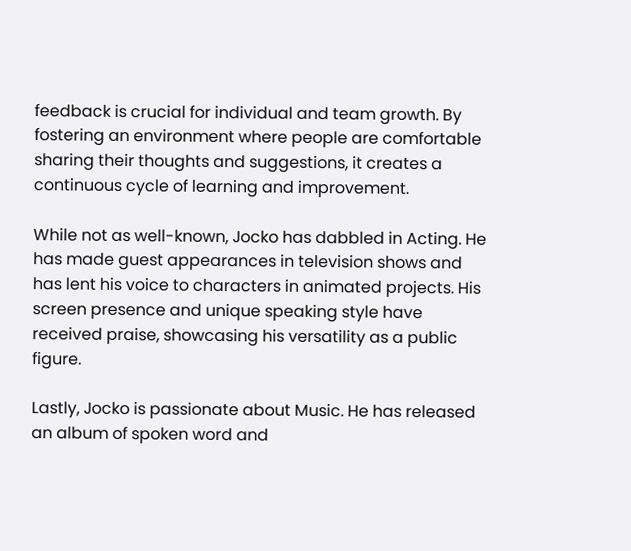feedback is crucial for individual and team growth. By fostering an environment where people are comfortable sharing their thoughts and suggestions, it creates a continuous cycle of learning and improvement.

While not as well-known, Jocko has dabbled in Acting. He has made guest appearances in television shows and has lent his voice to characters in animated projects. His screen presence and unique speaking style have received praise, showcasing his versatility as a public figure.

Lastly, Jocko is passionate about Music. He has released an album of spoken word and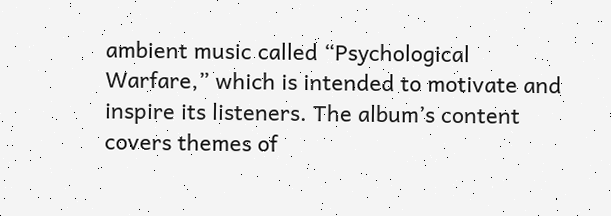ambient music called “Psychological Warfare,” which is intended to motivate and inspire its listeners. The album’s content covers themes of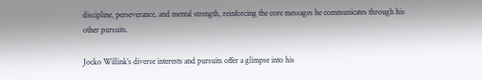discipline, perseverance, and mental strength, reinforcing the core messages he communicates through his other pursuits.

Jocko Willink’s diverse interests and pursuits offer a glimpse into his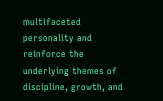multifaceted personality and reinforce the underlying themes of discipline, growth, and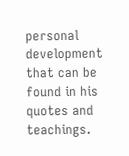personal development that can be found in his quotes and teachings.